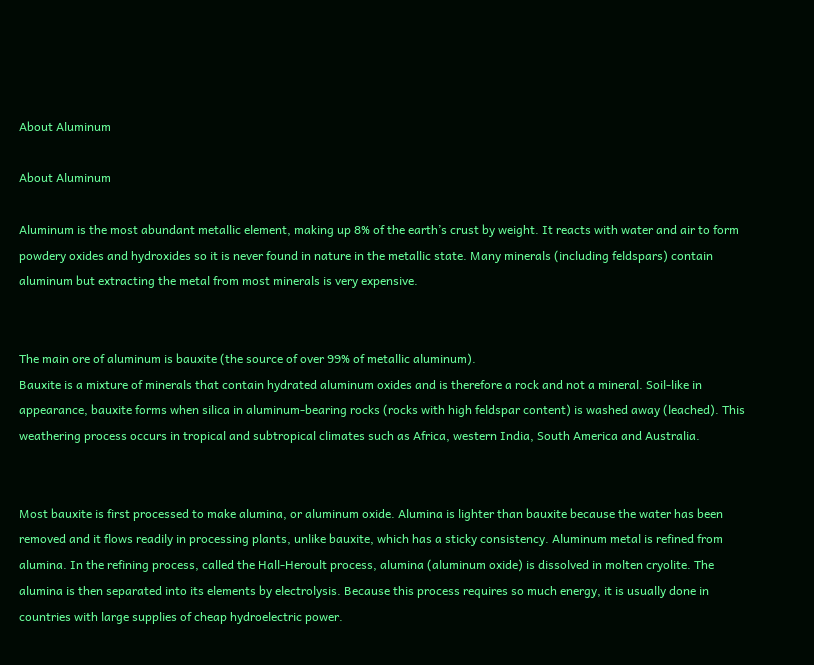About Aluminum

About Aluminum

Aluminum is the most abundant metallic element, making up 8% of the earth’s crust by weight. It reacts with water and air to form powdery oxides and hydroxides so it is never found in nature in the metallic state. Many minerals (including feldspars) contain aluminum but extracting the metal from most minerals is very expensive.


The main ore of aluminum is bauxite (the source of over 99% of metallic aluminum).
Bauxite is a mixture of minerals that contain hydrated aluminum oxides and is therefore a rock and not a mineral. Soil-like in appearance, bauxite forms when silica in aluminum-bearing rocks (rocks with high feldspar content) is washed away (leached). This weathering process occurs in tropical and subtropical climates such as Africa, western India, South America and Australia.


Most bauxite is first processed to make alumina, or aluminum oxide. Alumina is lighter than bauxite because the water has been removed and it flows readily in processing plants, unlike bauxite, which has a sticky consistency. Aluminum metal is refined from alumina. In the refining process, called the Hall-Heroult process, alumina (aluminum oxide) is dissolved in molten cryolite. The alumina is then separated into its elements by electrolysis. Because this process requires so much energy, it is usually done in countries with large supplies of cheap hydroelectric power.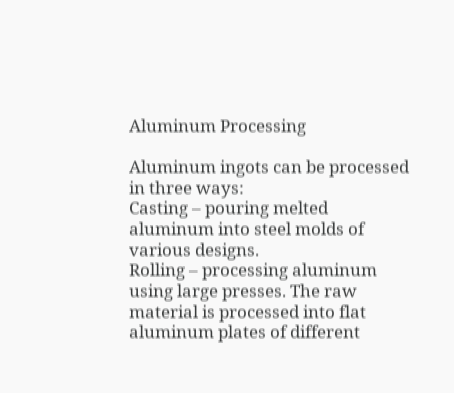Aluminum Processing

Aluminum ingots can be processed in three ways:
Casting – pouring melted aluminum into steel molds of various designs.
Rolling – processing aluminum using large presses. The raw material is processed into flat aluminum plates of different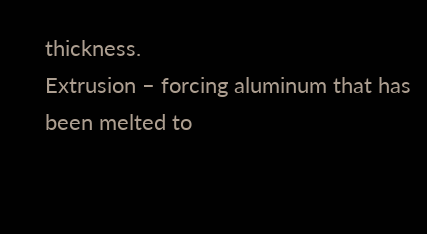thickness.
Extrusion – forcing aluminum that has been melted to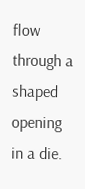flow through a shaped opening in a die.